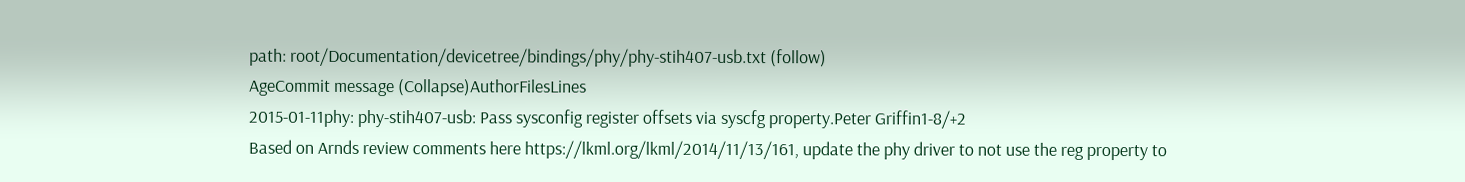path: root/Documentation/devicetree/bindings/phy/phy-stih407-usb.txt (follow)
AgeCommit message (Collapse)AuthorFilesLines
2015-01-11phy: phy-stih407-usb: Pass sysconfig register offsets via syscfg property.Peter Griffin1-8/+2
Based on Arnds review comments here https://lkml.org/lkml/2014/11/13/161, update the phy driver to not use the reg property to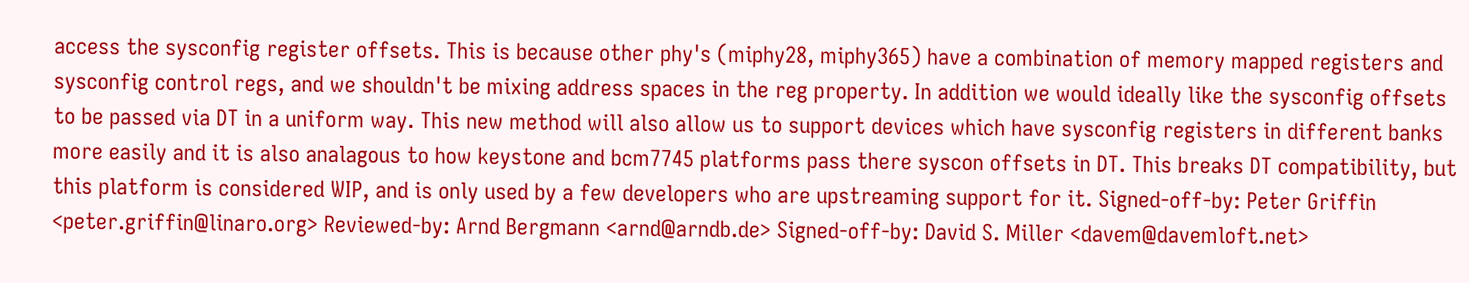access the sysconfig register offsets. This is because other phy's (miphy28, miphy365) have a combination of memory mapped registers and sysconfig control regs, and we shouldn't be mixing address spaces in the reg property. In addition we would ideally like the sysconfig offsets to be passed via DT in a uniform way. This new method will also allow us to support devices which have sysconfig registers in different banks more easily and it is also analagous to how keystone and bcm7745 platforms pass there syscon offsets in DT. This breaks DT compatibility, but this platform is considered WIP, and is only used by a few developers who are upstreaming support for it. Signed-off-by: Peter Griffin <peter.griffin@linaro.org> Reviewed-by: Arnd Bergmann <arnd@arndb.de> Signed-off-by: David S. Miller <davem@davemloft.net>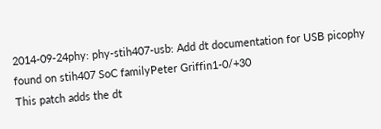2014-09-24phy: phy-stih407-usb: Add dt documentation for USB picophy found on stih407 SoC familyPeter Griffin1-0/+30
This patch adds the dt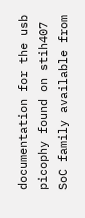documentation for the usb picophy found on stih407 SoC family available from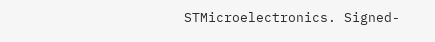STMicroelectronics. Signed-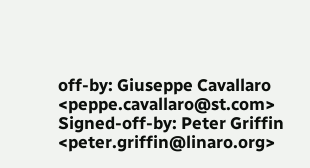off-by: Giuseppe Cavallaro <peppe.cavallaro@st.com> Signed-off-by: Peter Griffin <peter.griffin@linaro.org>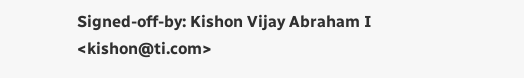Signed-off-by: Kishon Vijay Abraham I <kishon@ti.com>